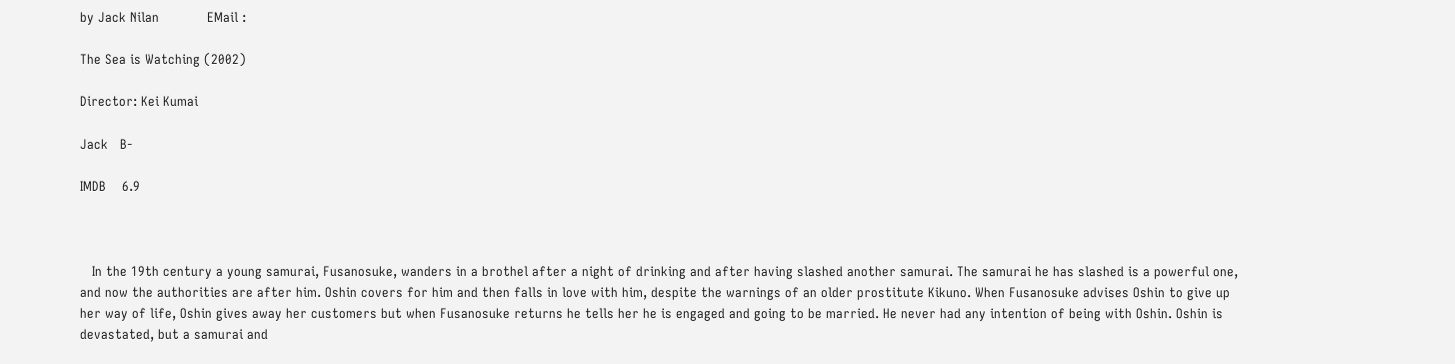by Jack Nilan            EMail :

The Sea is Watching (2002)

Director: Kei Kumai

Jack   B-

IMDB    6.9



   In the 19th century a young samurai, Fusanosuke, wanders in a brothel after a night of drinking and after having slashed another samurai. The samurai he has slashed is a powerful one, and now the authorities are after him. Oshin covers for him and then falls in love with him, despite the warnings of an older prostitute Kikuno. When Fusanosuke advises Oshin to give up her way of life, Oshin gives away her customers but when Fusanosuke returns he tells her he is engaged and going to be married. He never had any intention of being with Oshin. Oshin is devastated, but a samurai and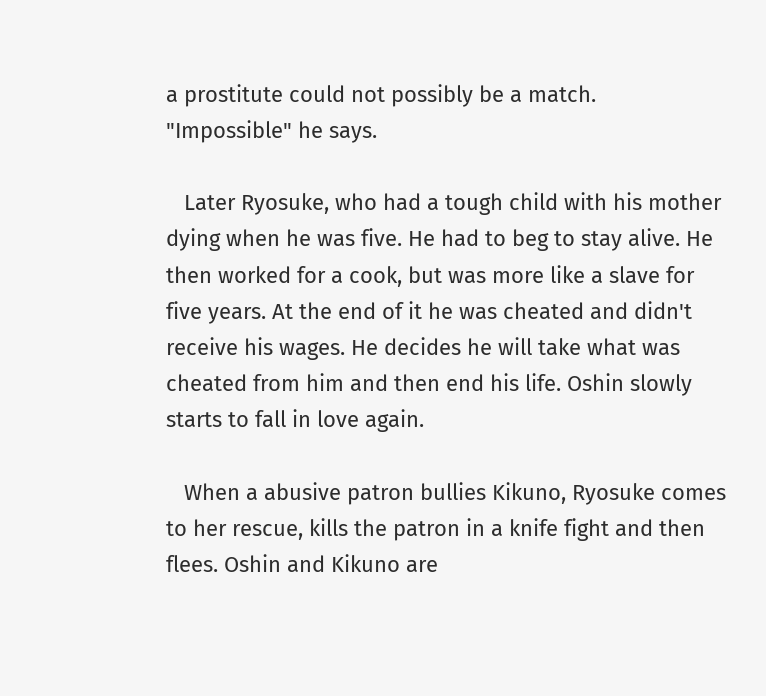a prostitute could not possibly be a match. "Impossible" he says.

   Later Ryosuke, who had a tough child with his mother dying when he was five. He had to beg to stay alive. He then worked for a cook, but was more like a slave for five years. At the end of it he was cheated and didn't receive his wages. He decides he will take what was cheated from him and then end his life. Oshin slowly starts to fall in love again.

   When a abusive patron bullies Kikuno, Ryosuke comes to her rescue, kills the patron in a knife fight and then flees. Oshin and Kikuno are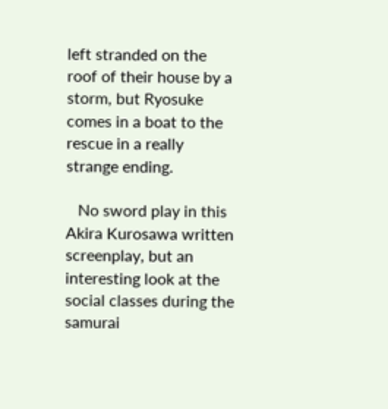left stranded on the roof of their house by a storm, but Ryosuke comes in a boat to the rescue in a really strange ending.

   No sword play in this Akira Kurosawa written screenplay, but an interesting look at the social classes during the samurai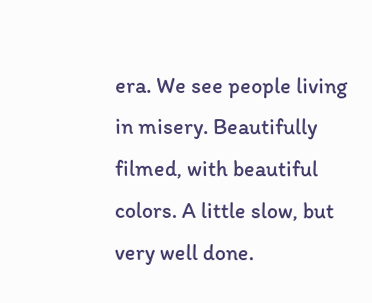era. We see people living in misery. Beautifully filmed, with beautiful colors. A little slow, but very well done.